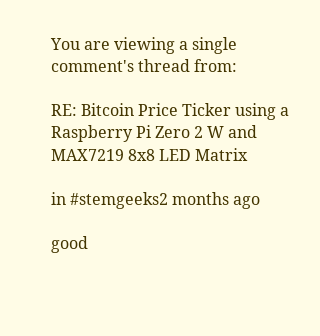You are viewing a single comment's thread from:

RE: Bitcoin Price Ticker using a Raspberry Pi Zero 2 W and MAX7219 8x8 LED Matrix

in #stemgeeks2 months ago

good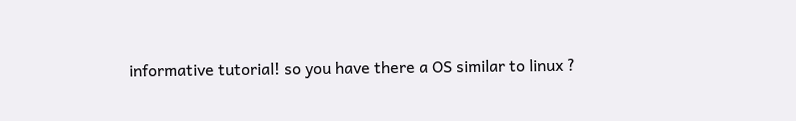informative tutorial! so you have there a OS similar to linux ?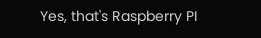Yes, that's Raspberry PI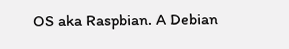OS aka Raspbian. A Debian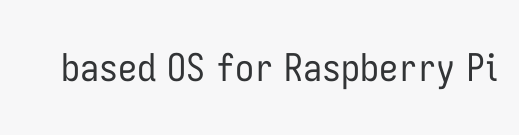based OS for Raspberry Pi